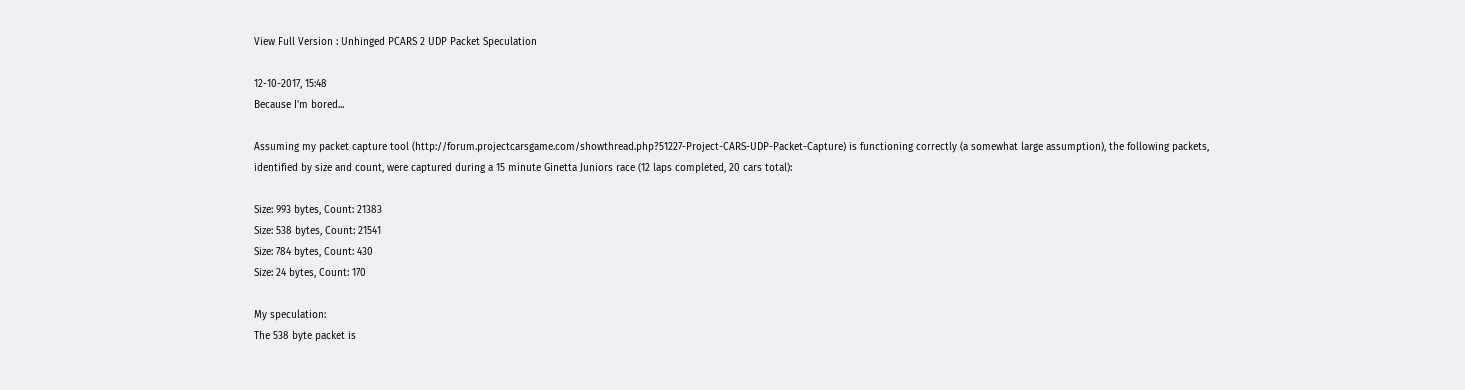View Full Version : Unhinged PCARS 2 UDP Packet Speculation

12-10-2017, 15:48
Because I'm bored...

Assuming my packet capture tool (http://forum.projectcarsgame.com/showthread.php?51227-Project-CARS-UDP-Packet-Capture) is functioning correctly (a somewhat large assumption), the following packets, identified by size and count, were captured during a 15 minute Ginetta Juniors race (12 laps completed, 20 cars total):

Size: 993 bytes, Count: 21383
Size: 538 bytes, Count: 21541
Size: 784 bytes, Count: 430
Size: 24 bytes, Count: 170

My speculation:
The 538 byte packet is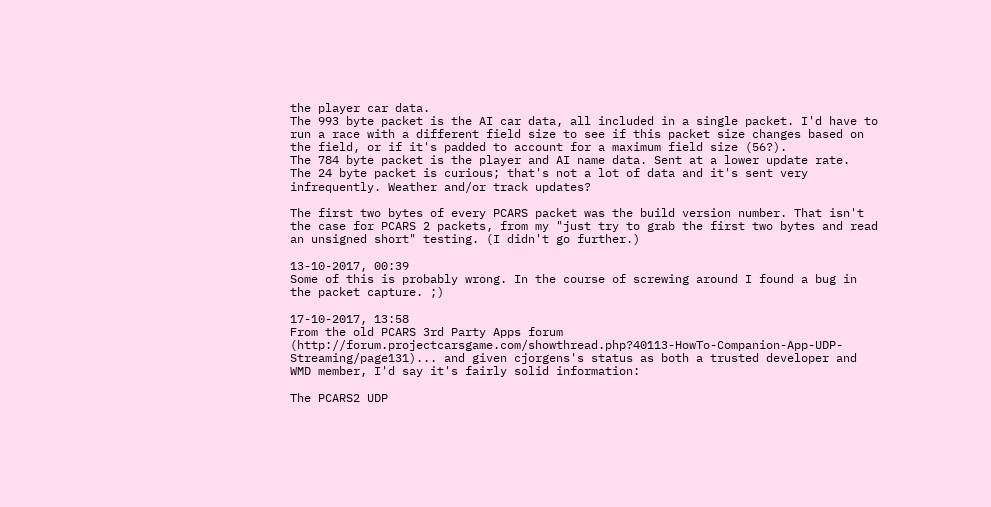the player car data.
The 993 byte packet is the AI car data, all included in a single packet. I'd have to run a race with a different field size to see if this packet size changes based on the field, or if it's padded to account for a maximum field size (56?).
The 784 byte packet is the player and AI name data. Sent at a lower update rate.
The 24 byte packet is curious; that's not a lot of data and it's sent very infrequently. Weather and/or track updates?

The first two bytes of every PCARS packet was the build version number. That isn't the case for PCARS 2 packets, from my "just try to grab the first two bytes and read an unsigned short" testing. (I didn't go further.)

13-10-2017, 00:39
Some of this is probably wrong. In the course of screwing around I found a bug in the packet capture. ;)

17-10-2017, 13:58
From the old PCARS 3rd Party Apps forum (http://forum.projectcarsgame.com/showthread.php?40113-HowTo-Companion-App-UDP-Streaming/page131)... and given cjorgens's status as both a trusted developer and WMD member, I'd say it's fairly solid information:

The PCARS2 UDP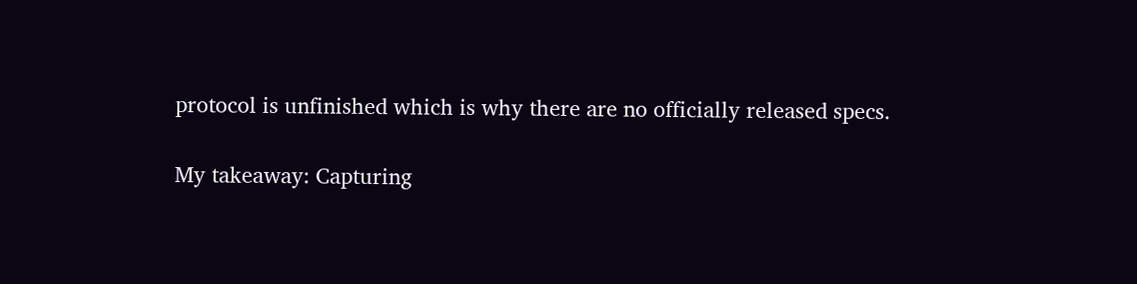protocol is unfinished which is why there are no officially released specs.

My takeaway: Capturing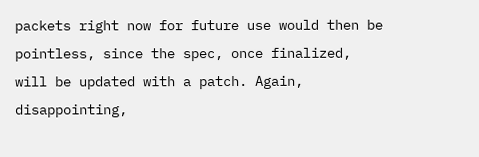packets right now for future use would then be pointless, since the spec, once finalized, will be updated with a patch. Again, disappointing,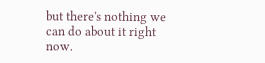but there's nothing we can do about it right now.